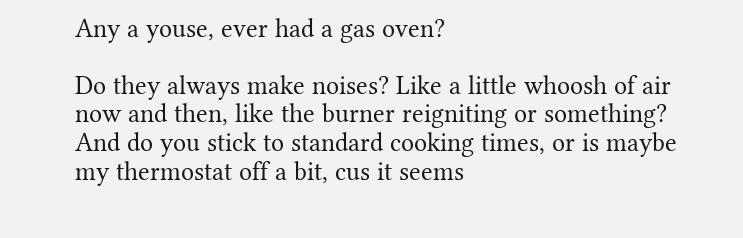Any a youse, ever had a gas oven?

Do they always make noises? Like a little whoosh of air now and then, like the burner reigniting or something? And do you stick to standard cooking times, or is maybe my thermostat off a bit, cus it seems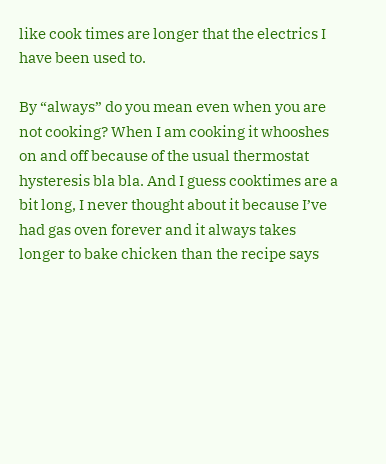like cook times are longer that the electrics I have been used to.

By “always” do you mean even when you are not cooking? When I am cooking it whooshes on and off because of the usual thermostat hysteresis bla bla. And I guess cooktimes are a bit long, I never thought about it because I’ve had gas oven forever and it always takes longer to bake chicken than the recipe says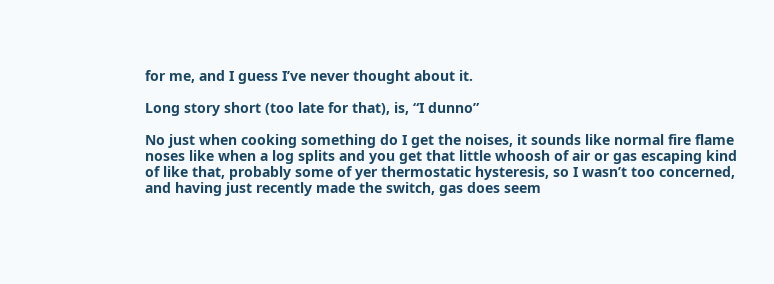for me, and I guess I’ve never thought about it.

Long story short (too late for that), is, “I dunno”

No just when cooking something do I get the noises, it sounds like normal fire flame noses like when a log splits and you get that little whoosh of air or gas escaping kind of like that, probably some of yer thermostatic hysteresis, so I wasn’t too concerned, and having just recently made the switch, gas does seem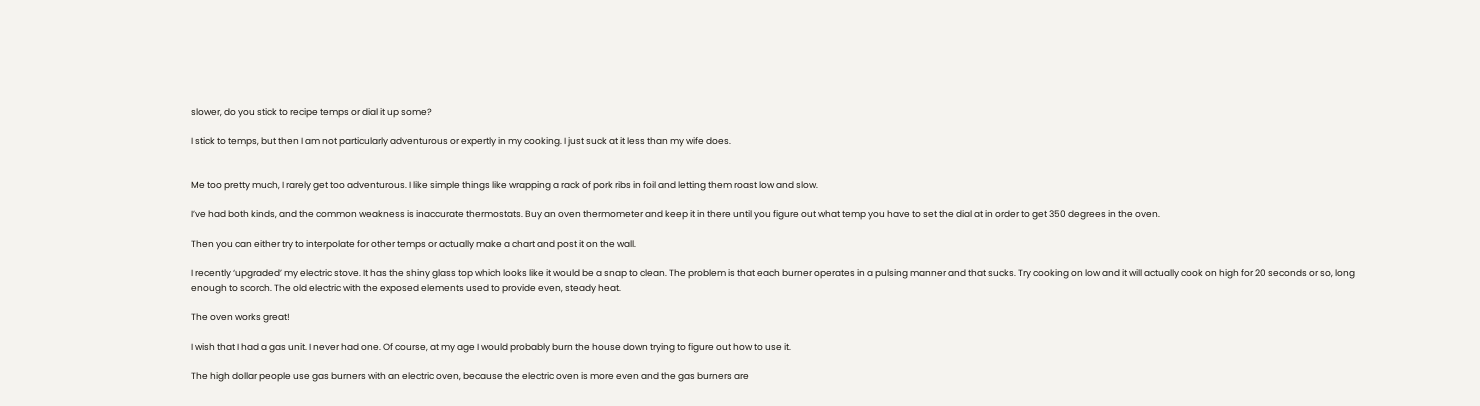slower, do you stick to recipe temps or dial it up some?

I stick to temps, but then I am not particularly adventurous or expertly in my cooking. I just suck at it less than my wife does.


Me too pretty much, I rarely get too adventurous. I like simple things like wrapping a rack of pork ribs in foil and letting them roast low and slow.

I’ve had both kinds, and the common weakness is inaccurate thermostats. Buy an oven thermometer and keep it in there until you figure out what temp you have to set the dial at in order to get 350 degrees in the oven.

Then you can either try to interpolate for other temps or actually make a chart and post it on the wall.

I recently ‘upgraded’ my electric stove. It has the shiny glass top which looks like it would be a snap to clean. The problem is that each burner operates in a pulsing manner and that sucks. Try cooking on low and it will actually cook on high for 20 seconds or so, long enough to scorch. The old electric with the exposed elements used to provide even, steady heat.

The oven works great!

I wish that I had a gas unit. I never had one. Of course, at my age I would probably burn the house down trying to figure out how to use it.

The high dollar people use gas burners with an electric oven, because the electric oven is more even and the gas burners are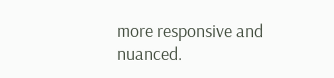more responsive and nuanced.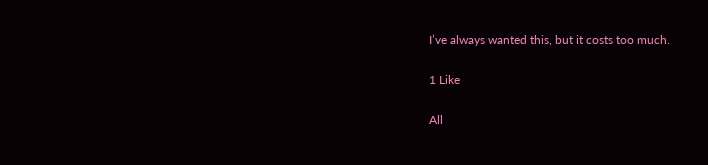I’ve always wanted this, but it costs too much.

1 Like

All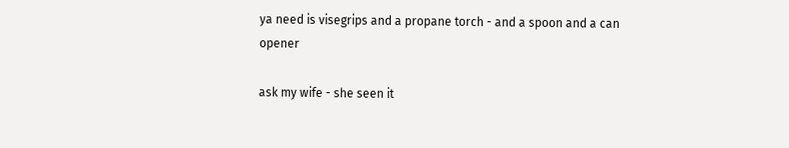ya need is visegrips and a propane torch - and a spoon and a can opener

ask my wife - she seen it